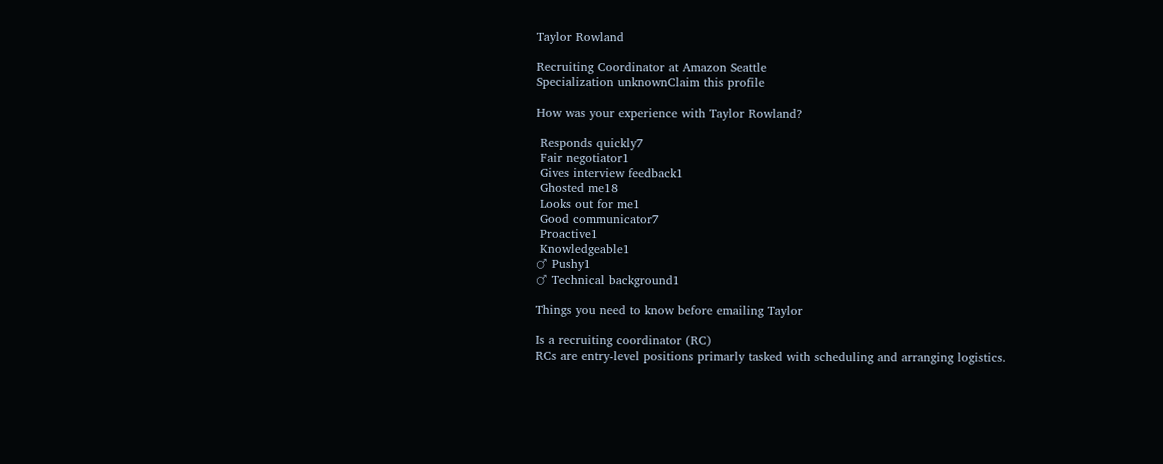Taylor Rowland

Recruiting Coordinator at Amazon Seattle
Specialization unknownClaim this profile

How was your experience with Taylor Rowland?

 Responds quickly7
 Fair negotiator1
 Gives interview feedback1
 Ghosted me18
 Looks out for me1
 Good communicator7
 Proactive1
 Knowledgeable1
♂ Pushy1
♂ Technical background1

Things you need to know before emailing Taylor

Is a recruiting coordinator (RC)
RCs are entry-level positions primarly tasked with scheduling and arranging logistics.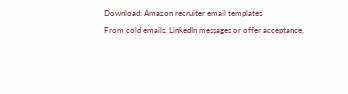Download: Amazon recruiter email templates
From cold emails, LinkedIn messages or offer acceptance,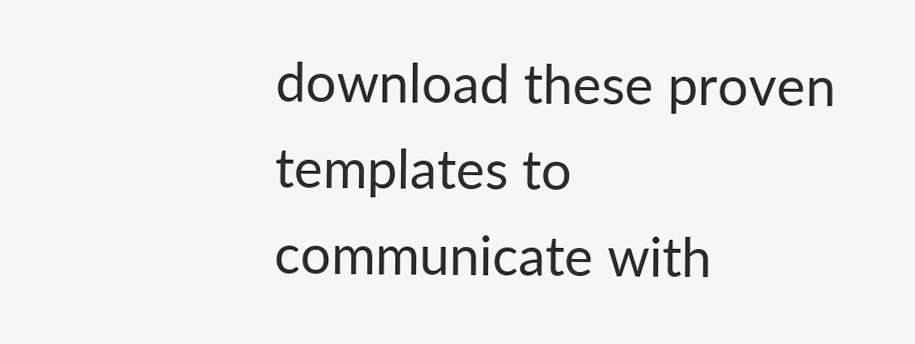download these proven templates to communicate with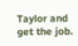Taylor and get the job.